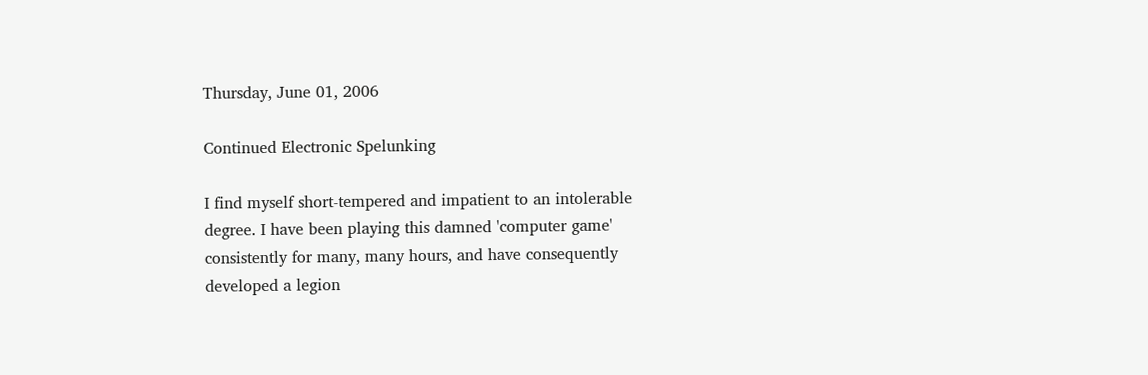Thursday, June 01, 2006

Continued Electronic Spelunking

I find myself short-tempered and impatient to an intolerable degree. I have been playing this damned 'computer game' consistently for many, many hours, and have consequently developed a legion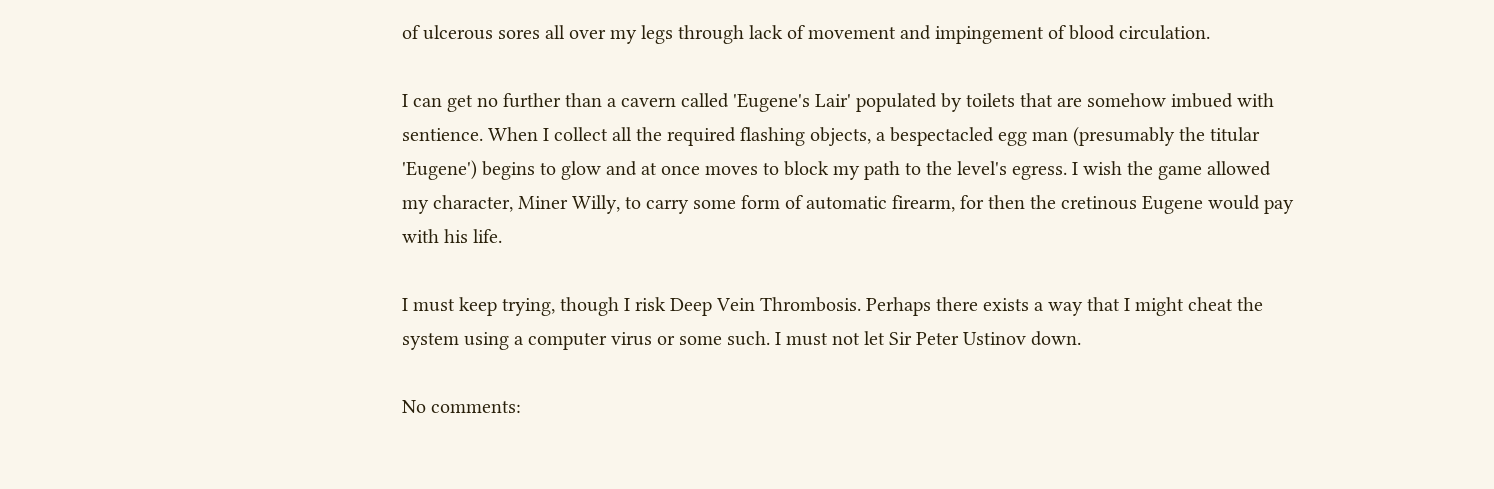of ulcerous sores all over my legs through lack of movement and impingement of blood circulation.

I can get no further than a cavern called 'Eugene's Lair' populated by toilets that are somehow imbued with sentience. When I collect all the required flashing objects, a bespectacled egg man (presumably the titular 'Eugene') begins to glow and at once moves to block my path to the level's egress. I wish the game allowed my character, Miner Willy, to carry some form of automatic firearm, for then the cretinous Eugene would pay with his life.

I must keep trying, though I risk Deep Vein Thrombosis. Perhaps there exists a way that I might cheat the system using a computer virus or some such. I must not let Sir Peter Ustinov down.

No comments: